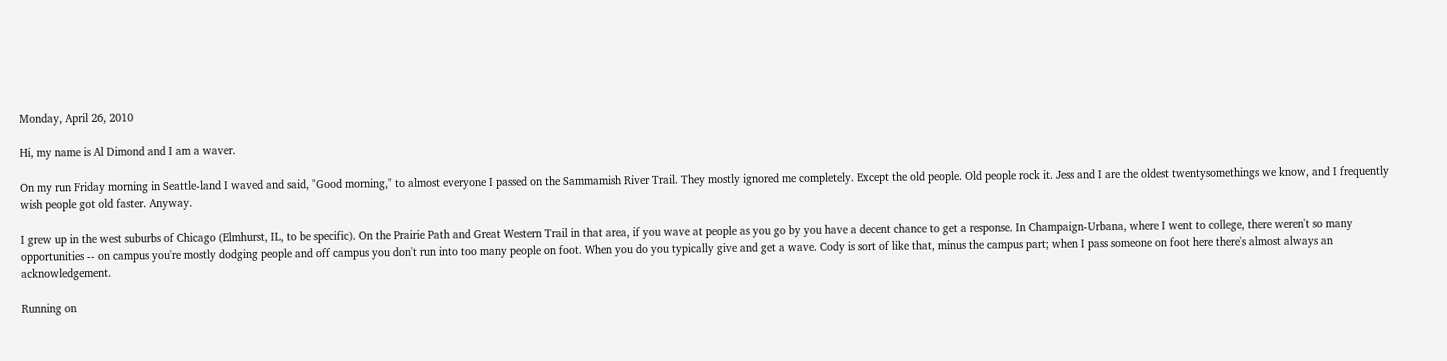Monday, April 26, 2010

Hi, my name is Al Dimond and I am a waver.

On my run Friday morning in Seattle-land I waved and said, "Good morning," to almost everyone I passed on the Sammamish River Trail. They mostly ignored me completely. Except the old people. Old people rock it. Jess and I are the oldest twentysomethings we know, and I frequently wish people got old faster. Anyway.

I grew up in the west suburbs of Chicago (Elmhurst, IL, to be specific). On the Prairie Path and Great Western Trail in that area, if you wave at people as you go by you have a decent chance to get a response. In Champaign-Urbana, where I went to college, there weren't so many opportunities -- on campus you're mostly dodging people and off campus you don't run into too many people on foot. When you do you typically give and get a wave. Cody is sort of like that, minus the campus part; when I pass someone on foot here there's almost always an acknowledgement.

Running on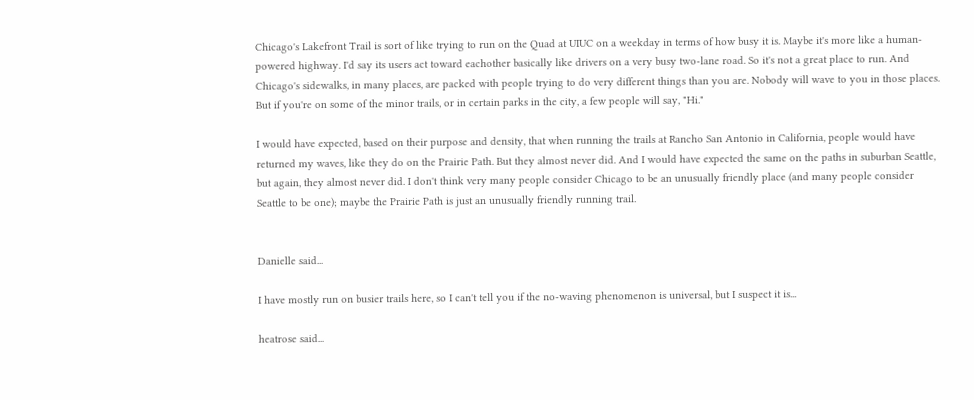Chicago's Lakefront Trail is sort of like trying to run on the Quad at UIUC on a weekday in terms of how busy it is. Maybe it's more like a human-powered highway. I'd say its users act toward eachother basically like drivers on a very busy two-lane road. So it's not a great place to run. And Chicago's sidewalks, in many places, are packed with people trying to do very different things than you are. Nobody will wave to you in those places. But if you're on some of the minor trails, or in certain parks in the city, a few people will say, "Hi."

I would have expected, based on their purpose and density, that when running the trails at Rancho San Antonio in California, people would have returned my waves, like they do on the Prairie Path. But they almost never did. And I would have expected the same on the paths in suburban Seattle, but again, they almost never did. I don't think very many people consider Chicago to be an unusually friendly place (and many people consider Seattle to be one); maybe the Prairie Path is just an unusually friendly running trail.


Danielle said...

I have mostly run on busier trails here, so I can't tell you if the no-waving phenomenon is universal, but I suspect it is...

heatrose said...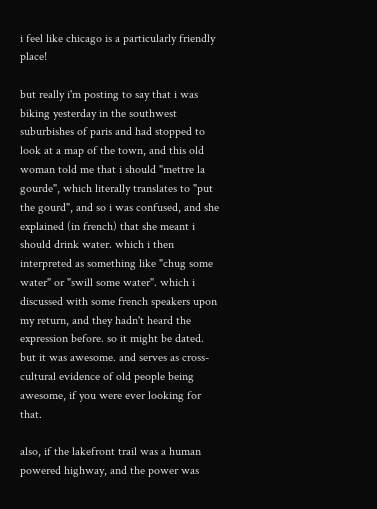i feel like chicago is a particularly friendly place!

but really i'm posting to say that i was biking yesterday in the southwest suburbishes of paris and had stopped to look at a map of the town, and this old woman told me that i should "mettre la gourde", which literally translates to "put the gourd", and so i was confused, and she explained (in french) that she meant i should drink water. which i then interpreted as something like "chug some water" or "swill some water". which i discussed with some french speakers upon my return, and they hadn't heard the expression before. so it might be dated. but it was awesome. and serves as cross-cultural evidence of old people being awesome, if you were ever looking for that.

also, if the lakefront trail was a human powered highway, and the power was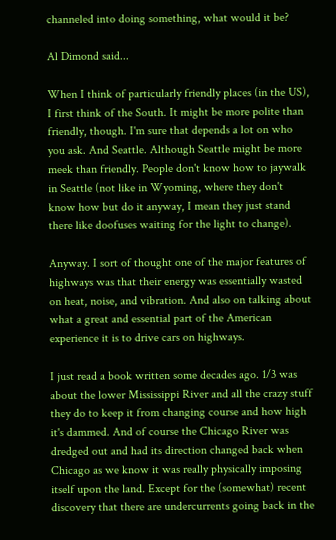channeled into doing something, what would it be?

Al Dimond said...

When I think of particularly friendly places (in the US), I first think of the South. It might be more polite than friendly, though. I'm sure that depends a lot on who you ask. And Seattle. Although Seattle might be more meek than friendly. People don't know how to jaywalk in Seattle (not like in Wyoming, where they don't know how but do it anyway, I mean they just stand there like doofuses waiting for the light to change).

Anyway. I sort of thought one of the major features of highways was that their energy was essentially wasted on heat, noise, and vibration. And also on talking about what a great and essential part of the American experience it is to drive cars on highways.

I just read a book written some decades ago. 1/3 was about the lower Mississippi River and all the crazy stuff they do to keep it from changing course and how high it's dammed. And of course the Chicago River was dredged out and had its direction changed back when Chicago as we know it was really physically imposing itself upon the land. Except for the (somewhat) recent discovery that there are undercurrents going back in the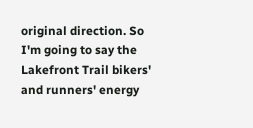original direction. So I'm going to say the Lakefront Trail bikers' and runners' energy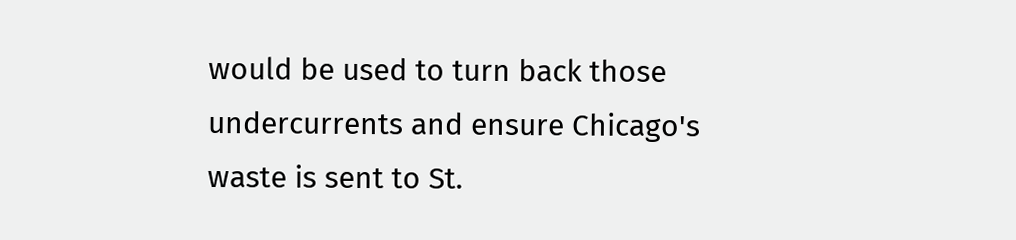would be used to turn back those undercurrents and ensure Chicago's waste is sent to St.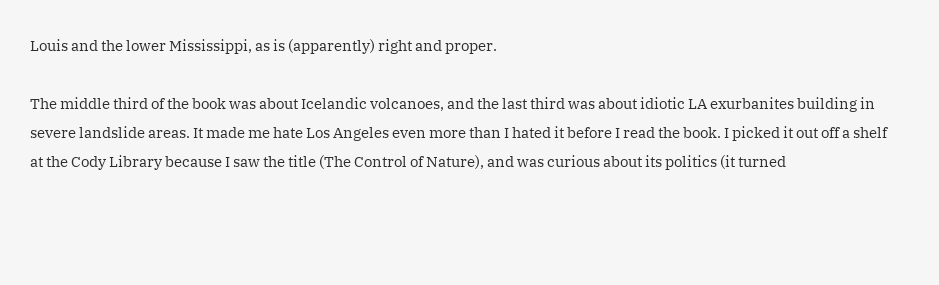Louis and the lower Mississippi, as is (apparently) right and proper.

The middle third of the book was about Icelandic volcanoes, and the last third was about idiotic LA exurbanites building in severe landslide areas. It made me hate Los Angeles even more than I hated it before I read the book. I picked it out off a shelf at the Cody Library because I saw the title (The Control of Nature), and was curious about its politics (it turned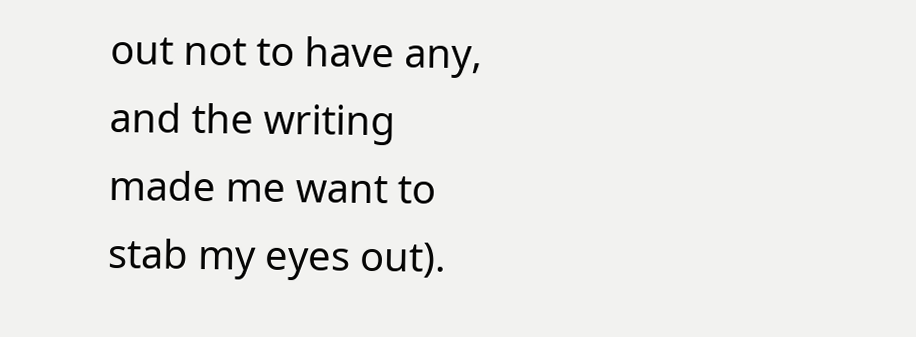out not to have any, and the writing made me want to stab my eyes out).